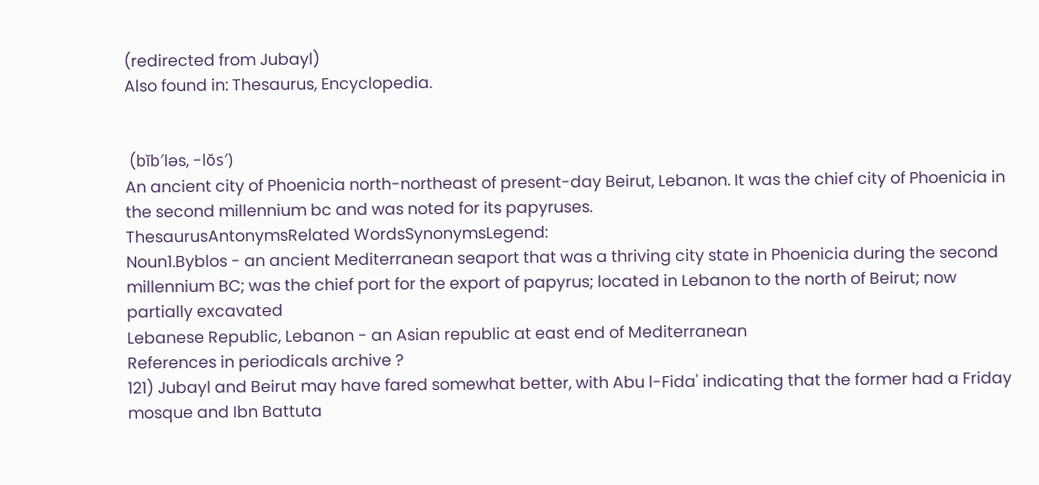(redirected from Jubayl)
Also found in: Thesaurus, Encyclopedia.


 (bĭb′ləs, -lŏs′)
An ancient city of Phoenicia north-northeast of present-day Beirut, Lebanon. It was the chief city of Phoenicia in the second millennium bc and was noted for its papyruses.
ThesaurusAntonymsRelated WordsSynonymsLegend:
Noun1.Byblos - an ancient Mediterranean seaport that was a thriving city state in Phoenicia during the second millennium BC; was the chief port for the export of papyrus; located in Lebanon to the north of Beirut; now partially excavated
Lebanese Republic, Lebanon - an Asian republic at east end of Mediterranean
References in periodicals archive ?
121) Jubayl and Beirut may have fared somewhat better, with Abu l-Fida' indicating that the former had a Friday mosque and Ibn Battuta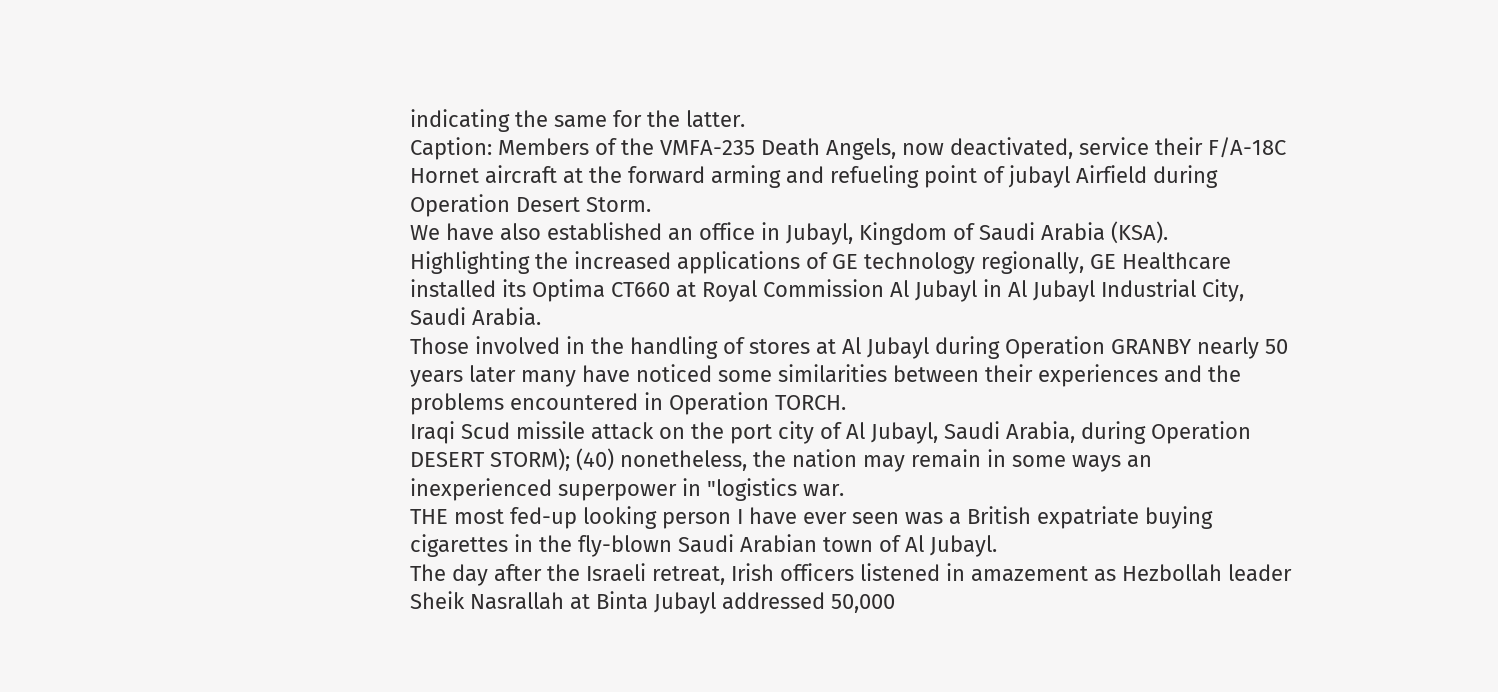indicating the same for the latter.
Caption: Members of the VMFA-235 Death Angels, now deactivated, service their F/A-18C Hornet aircraft at the forward arming and refueling point of jubayl Airfield during Operation Desert Storm.
We have also established an office in Jubayl, Kingdom of Saudi Arabia (KSA).
Highlighting the increased applications of GE technology regionally, GE Healthcare installed its Optima CT660 at Royal Commission Al Jubayl in Al Jubayl Industrial City, Saudi Arabia.
Those involved in the handling of stores at Al Jubayl during Operation GRANBY nearly 50 years later many have noticed some similarities between their experiences and the problems encountered in Operation TORCH.
Iraqi Scud missile attack on the port city of Al Jubayl, Saudi Arabia, during Operation DESERT STORM); (40) nonetheless, the nation may remain in some ways an inexperienced superpower in "logistics war.
THE most fed-up looking person I have ever seen was a British expatriate buying cigarettes in the fly-blown Saudi Arabian town of Al Jubayl.
The day after the Israeli retreat, Irish officers listened in amazement as Hezbollah leader Sheik Nasrallah at Binta Jubayl addressed 50,000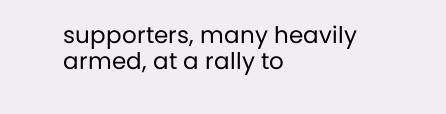supporters, many heavily armed, at a rally to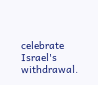celebrate Israel's withdrawal.